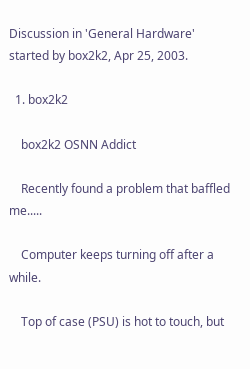Discussion in 'General Hardware' started by box2k2, Apr 25, 2003.

  1. box2k2

    box2k2 OSNN Addict

    Recently found a problem that baffled me.....

    Computer keeps turning off after a while.

    Top of case (PSU) is hot to touch, but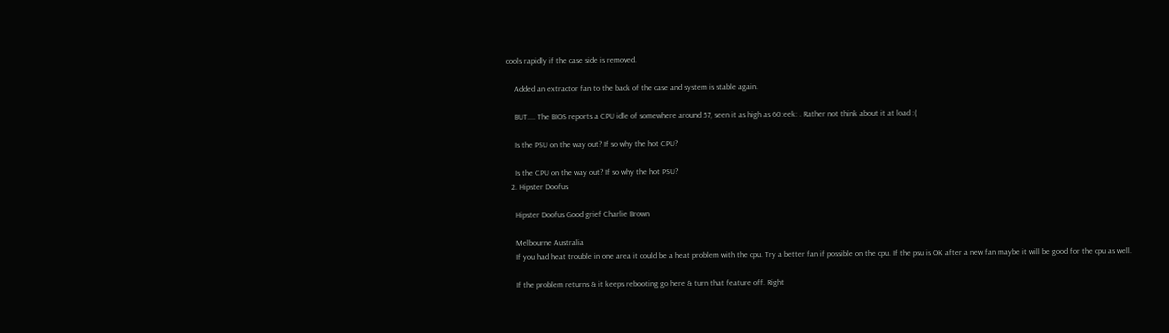cools rapidly if the case side is removed.

    Added an extractor fan to the back of the case and system is stable again.

    BUT.... The BIOS reports a CPU idle of somewhere around 57, seen it as high as 60:eek: . Rather not think about it at load :(

    Is the PSU on the way out? If so why the hot CPU?

    Is the CPU on the way out? If so why the hot PSU?
  2. Hipster Doofus

    Hipster Doofus Good grief Charlie Brown

    Melbourne Australia
    If you had heat trouble in one area it could be a heat problem with the cpu. Try a better fan if possible on the cpu. If the psu is OK after a new fan maybe it will be good for the cpu as well.

    If the problem returns & it keeps rebooting go here & turn that feature off. Right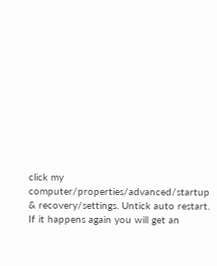click my computer/properties/advanced/startup & recovery/settings. Untick auto restart. If it happens again you will get an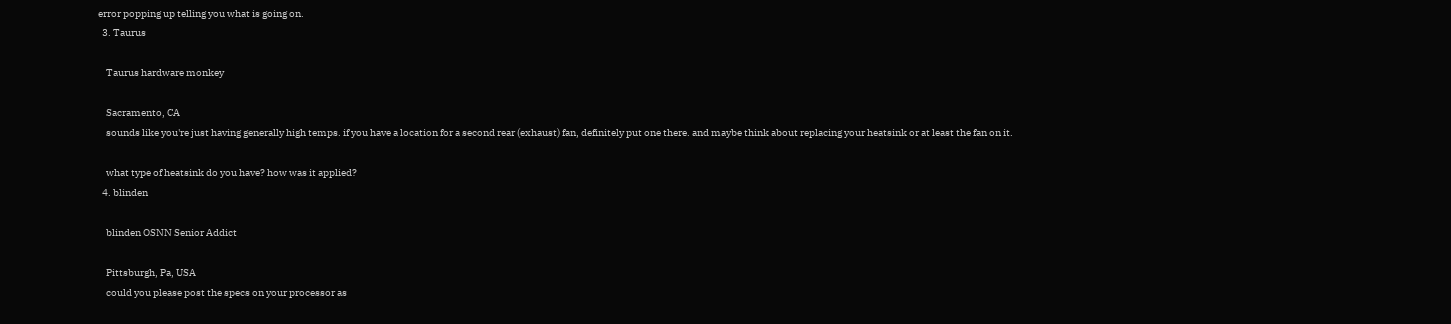error popping up telling you what is going on.
  3. Taurus

    Taurus hardware monkey

    Sacramento, CA
    sounds like you're just having generally high temps. if you have a location for a second rear (exhaust) fan, definitely put one there. and maybe think about replacing your heatsink or at least the fan on it.

    what type of heatsink do you have? how was it applied?
  4. blinden

    blinden OSNN Senior Addict

    Pittsburgh, Pa, USA
    could you please post the specs on your processor as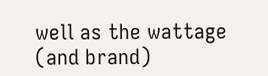well as the wattage (and brand)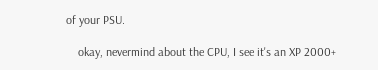of your PSU.

    okay, nevermind about the CPU, I see it's an XP 2000+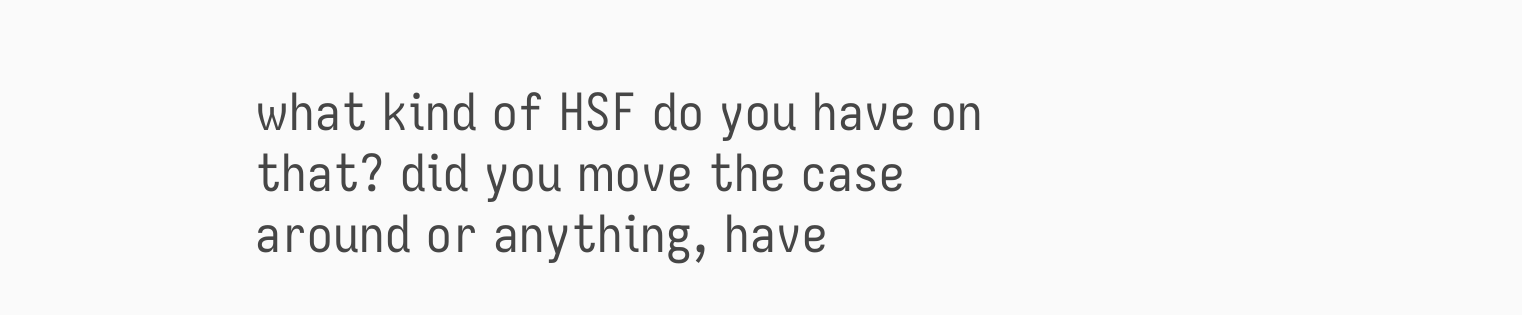what kind of HSF do you have on that? did you move the case around or anything, have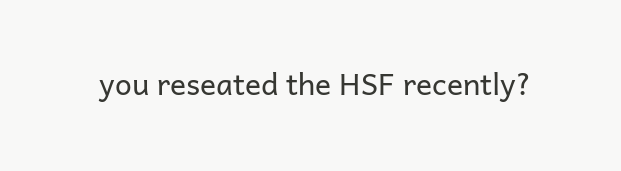you reseated the HSF recently?